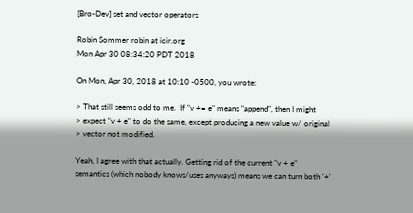[Bro-Dev] set and vector operators

Robin Sommer robin at icir.org
Mon Apr 30 08:34:20 PDT 2018

On Mon, Apr 30, 2018 at 10:10 -0500, you wrote:

> That still seems odd to me.  If "v += e" means "append", then I might
> expect "v + e" to do the same, except producing a new value w/ original
> vector not modified.

Yeah, I agree with that actually. Getting rid of the current "v + e"
semantics (which nobody knows/uses anyways) means we can turn both '+'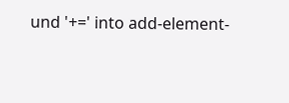und '+=' into add-element-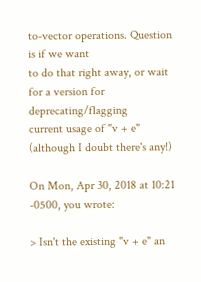to-vector operations. Question is if we want
to do that right away, or wait for a version for deprecating/flagging
current usage of "v + e" (although I doubt there's any!)

On Mon, Apr 30, 2018 at 10:21 -0500, you wrote:

> Isn't the existing "v + e" an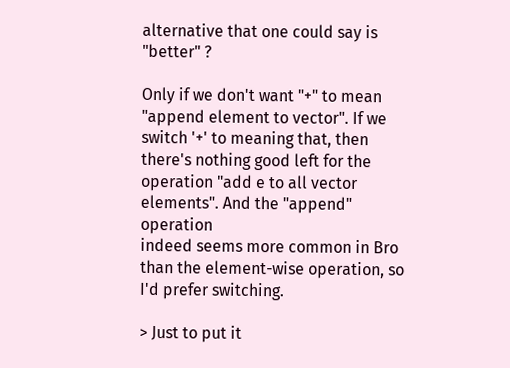alternative that one could say is "better" ?

Only if we don't want "+" to mean "append element to vector". If we
switch '+' to meaning that, then there's nothing good left for the
operation "add e to all vector elements". And the "append" operation
indeed seems more common in Bro than the element-wise operation, so
I'd prefer switching.

> Just to put it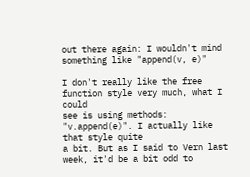out there again: I wouldn't mind something like "append(v, e)"

I don't really like the free function style very much, what I could
see is using methods: "v.append(e)". I actually like that style quite
a bit. But as I said to Vern last week, it'd be a bit odd to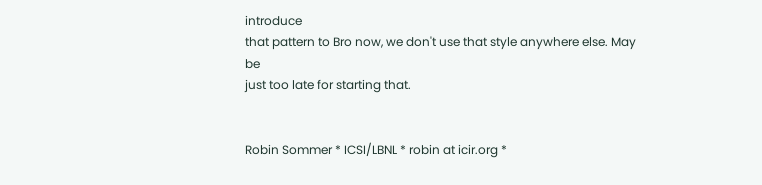introduce
that pattern to Bro now, we don't use that style anywhere else. May be
just too late for starting that.


Robin Sommer * ICSI/LBNL * robin at icir.org *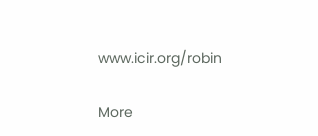www.icir.org/robin

More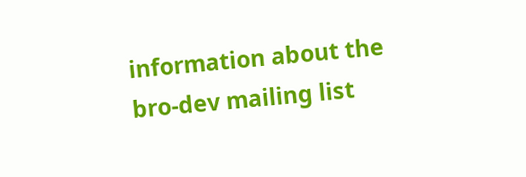information about the bro-dev mailing list